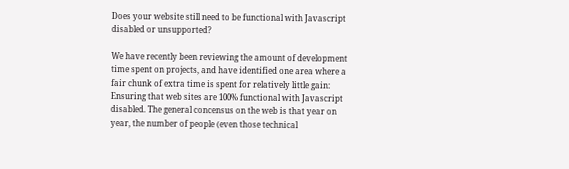Does your website still need to be functional with Javascript disabled or unsupported?

We have recently been reviewing the amount of development time spent on projects, and have identified one area where a fair chunk of extra time is spent for relatively little gain: Ensuring that web sites are 100% functional with Javascript disabled. The general concensus on the web is that year on year, the number of people (even those technical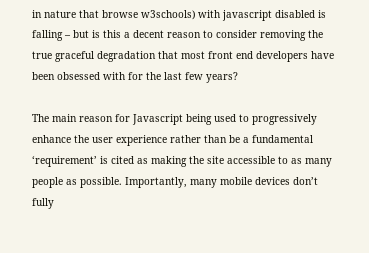in nature that browse w3schools) with javascript disabled is falling – but is this a decent reason to consider removing the true graceful degradation that most front end developers have been obsessed with for the last few years?

The main reason for Javascript being used to progressively enhance the user experience rather than be a fundamental ‘requirement’ is cited as making the site accessible to as many people as possible. Importantly, many mobile devices don’t fully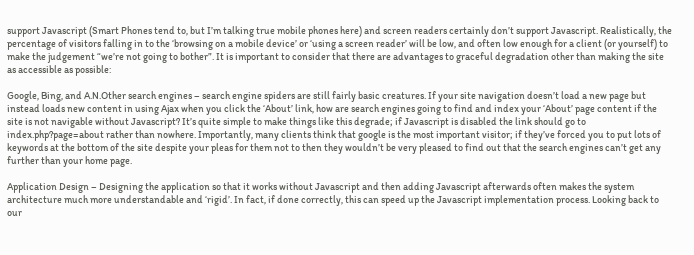support Javascript (Smart Phones tend to, but I’m talking true mobile phones here) and screen readers certainly don’t support Javascript. Realistically, the percentage of visitors falling in to the ‘browsing on a mobile device’ or ‘using a screen reader’ will be low, and often low enough for a client (or yourself) to make the judgement “we’re not going to bother”. It is important to consider that there are advantages to graceful degradation other than making the site as accessible as possible:

Google, Bing, and A.N.Other search engines – search engine spiders are still fairly basic creatures. If your site navigation doesn’t load a new page but instead loads new content in using Ajax when you click the ‘About’ link, how are search engines going to find and index your ‘About’ page content if the site is not navigable without Javascript? It’s quite simple to make things like this degrade; if Javascript is disabled the link should go to index.php?page=about rather than nowhere. Importantly, many clients think that google is the most important visitor; if they’ve forced you to put lots of keywords at the bottom of the site despite your pleas for them not to then they wouldn’t be very pleased to find out that the search engines can’t get any further than your home page.

Application Design – Designing the application so that it works without Javascript and then adding Javascript afterwards often makes the system architecture much more understandable and ‘rigid’. In fact, if done correctly, this can speed up the Javascript implementation process. Looking back to our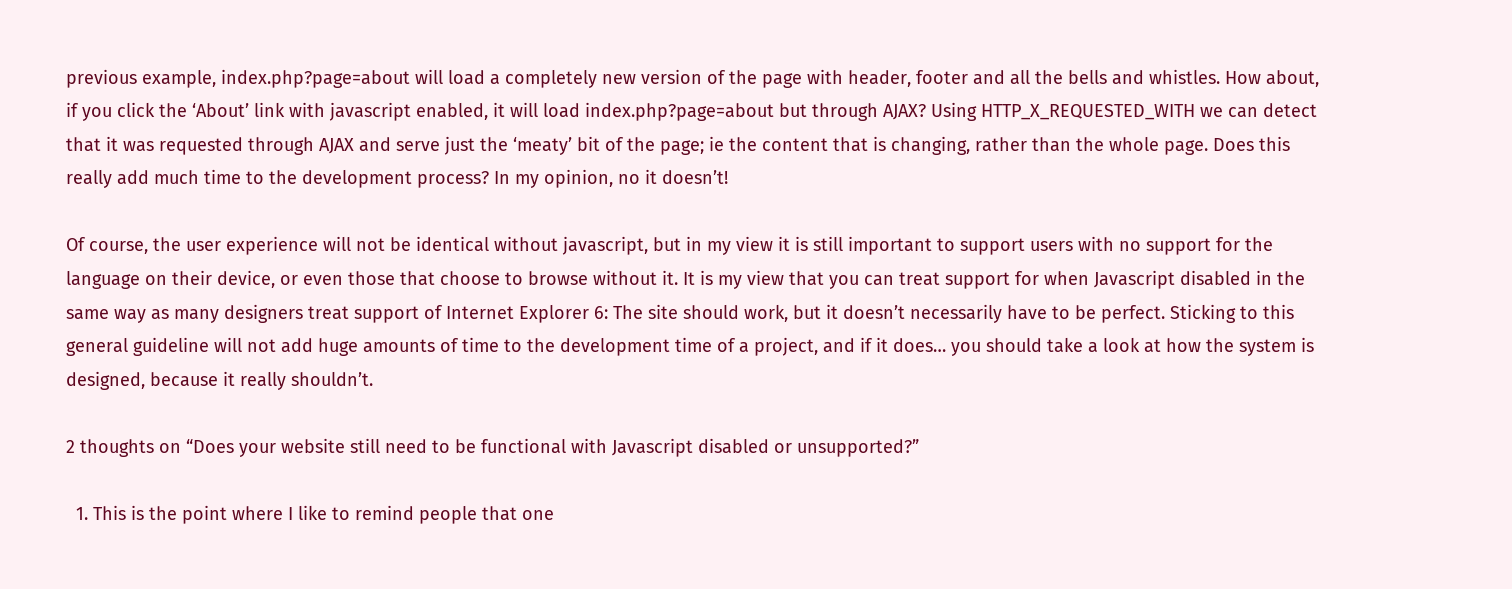previous example, index.php?page=about will load a completely new version of the page with header, footer and all the bells and whistles. How about, if you click the ‘About’ link with javascript enabled, it will load index.php?page=about but through AJAX? Using HTTP_X_REQUESTED_WITH we can detect that it was requested through AJAX and serve just the ‘meaty’ bit of the page; ie the content that is changing, rather than the whole page. Does this really add much time to the development process? In my opinion, no it doesn’t!

Of course, the user experience will not be identical without javascript, but in my view it is still important to support users with no support for the language on their device, or even those that choose to browse without it. It is my view that you can treat support for when Javascript disabled in the same way as many designers treat support of Internet Explorer 6: The site should work, but it doesn’t necessarily have to be perfect. Sticking to this general guideline will not add huge amounts of time to the development time of a project, and if it does… you should take a look at how the system is designed, because it really shouldn’t.

2 thoughts on “Does your website still need to be functional with Javascript disabled or unsupported?”

  1. This is the point where I like to remind people that one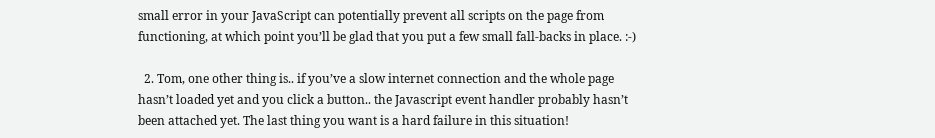small error in your JavaScript can potentially prevent all scripts on the page from functioning, at which point you’ll be glad that you put a few small fall-backs in place. :-)

  2. Tom, one other thing is.. if you’ve a slow internet connection and the whole page hasn’t loaded yet and you click a button.. the Javascript event handler probably hasn’t been attached yet. The last thing you want is a hard failure in this situation!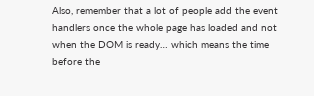Also, remember that a lot of people add the event handlers once the whole page has loaded and not when the DOM is ready… which means the time before the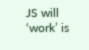JS will ‘work’ is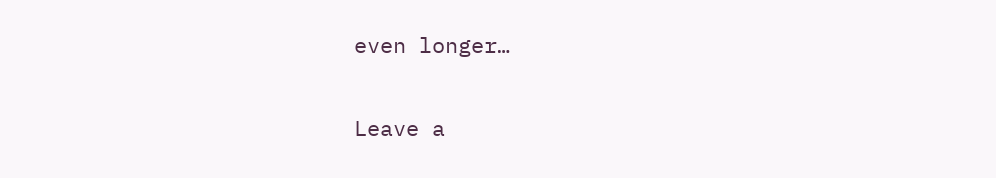even longer…

Leave a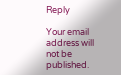Reply

Your email address will not be published.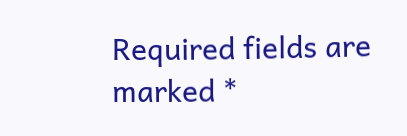Required fields are marked *